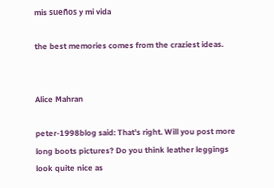mis sueños y mi vida

the best memories comes from the craziest ideas.


Alice Mahran

peter-1998blog said: That's right. Will you post more long boots pictures? Do you think leather leggings look quite nice as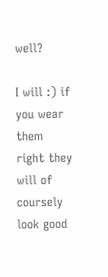well?

I will :) if you wear them right they will of coursely look good